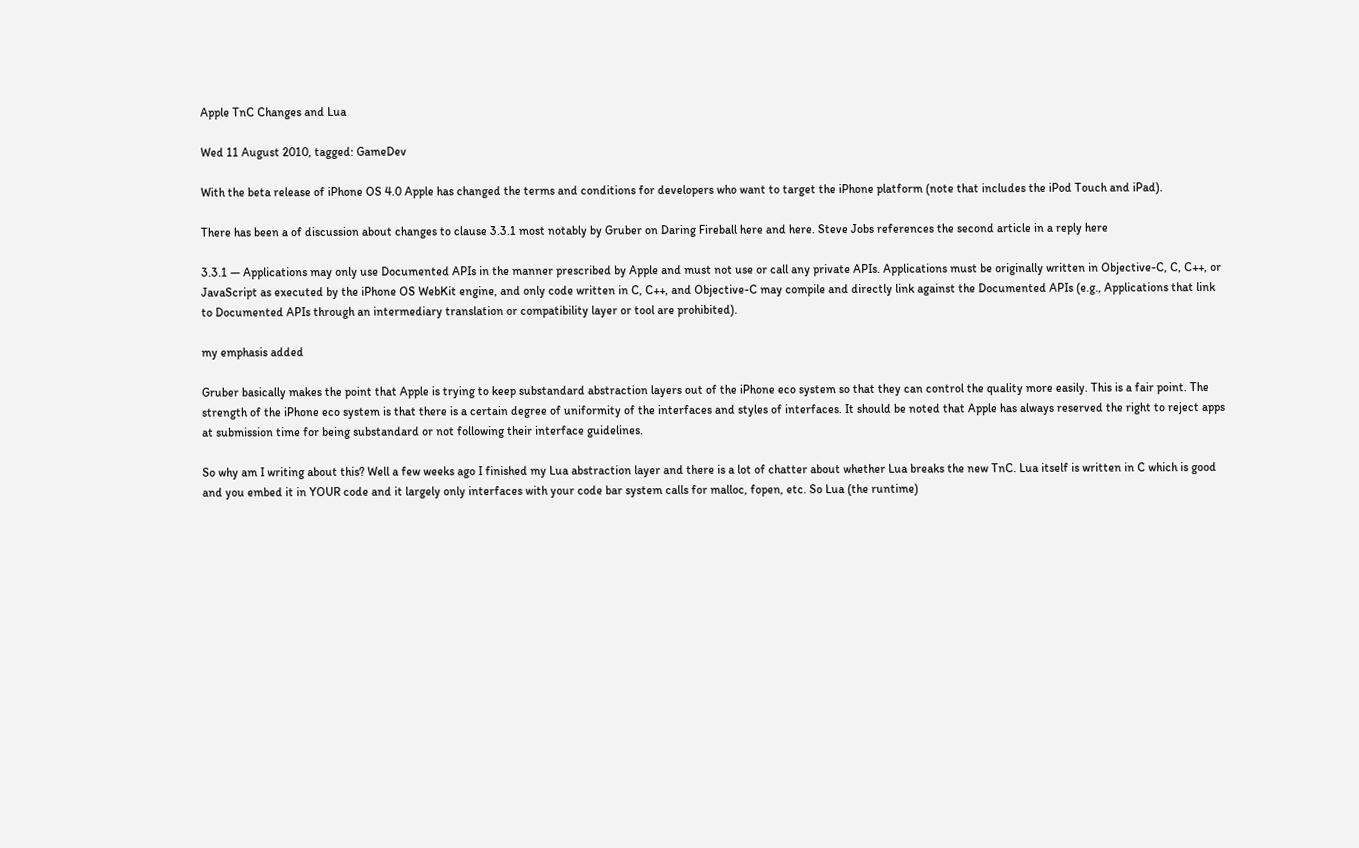Apple TnC Changes and Lua

Wed 11 August 2010, tagged: GameDev

With the beta release of iPhone OS 4.0 Apple has changed the terms and conditions for developers who want to target the iPhone platform (note that includes the iPod Touch and iPad).

There has been a of discussion about changes to clause 3.3.1 most notably by Gruber on Daring Fireball here and here. Steve Jobs references the second article in a reply here

3.3.1 — Applications may only use Documented APIs in the manner prescribed by Apple and must not use or call any private APIs. Applications must be originally written in Objective-C, C, C++, or JavaScript as executed by the iPhone OS WebKit engine, and only code written in C, C++, and Objective-C may compile and directly link against the Documented APIs (e.g., Applications that link to Documented APIs through an intermediary translation or compatibility layer or tool are prohibited).

my emphasis added

Gruber basically makes the point that Apple is trying to keep substandard abstraction layers out of the iPhone eco system so that they can control the quality more easily. This is a fair point. The strength of the iPhone eco system is that there is a certain degree of uniformity of the interfaces and styles of interfaces. It should be noted that Apple has always reserved the right to reject apps at submission time for being substandard or not following their interface guidelines.

So why am I writing about this? Well a few weeks ago I finished my Lua abstraction layer and there is a lot of chatter about whether Lua breaks the new TnC. Lua itself is written in C which is good and you embed it in YOUR code and it largely only interfaces with your code bar system calls for malloc, fopen, etc. So Lua (the runtime)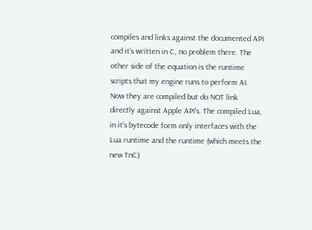compiles and links against the documented API and it’s written in C, no problem there. The other side of the equation is the runtime scripts that my engine runs to perform AI. Now they are compiled but do NOT link directly against Apple API’s. The compiled Lua, in it’s bytecode form only interfaces with the Lua runtime and the runtime (which meets the new TnC)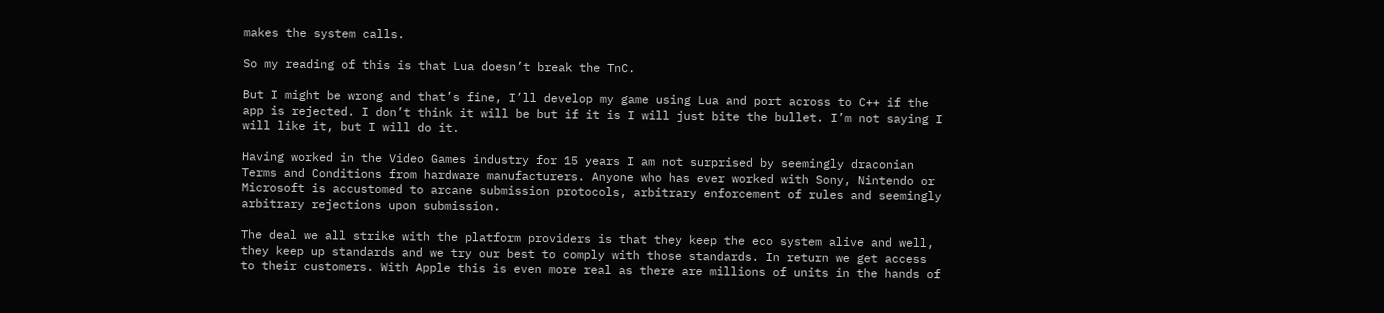makes the system calls.

So my reading of this is that Lua doesn’t break the TnC.

But I might be wrong and that’s fine, I’ll develop my game using Lua and port across to C++ if the app is rejected. I don’t think it will be but if it is I will just bite the bullet. I’m not saying I will like it, but I will do it.

Having worked in the Video Games industry for 15 years I am not surprised by seemingly draconian Terms and Conditions from hardware manufacturers. Anyone who has ever worked with Sony, Nintendo or Microsoft is accustomed to arcane submission protocols, arbitrary enforcement of rules and seemingly arbitrary rejections upon submission.

The deal we all strike with the platform providers is that they keep the eco system alive and well, they keep up standards and we try our best to comply with those standards. In return we get access to their customers. With Apple this is even more real as there are millions of units in the hands of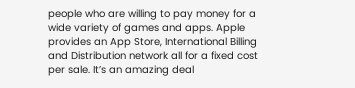people who are willing to pay money for a wide variety of games and apps. Apple provides an App Store, International Billing and Distribution network all for a fixed cost per sale. It’s an amazing deal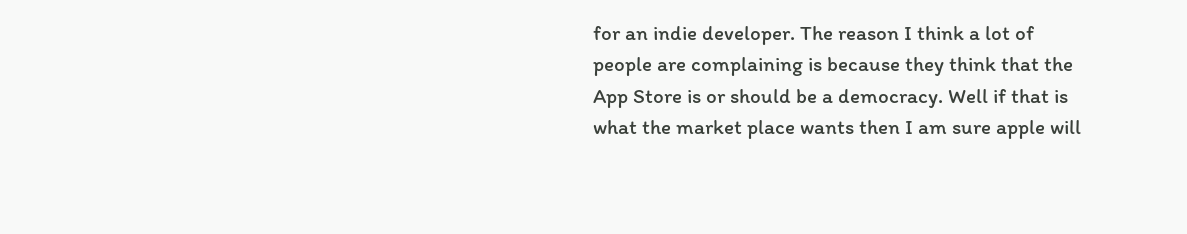for an indie developer. The reason I think a lot of people are complaining is because they think that the App Store is or should be a democracy. Well if that is what the market place wants then I am sure apple will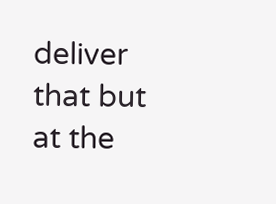deliver that but at the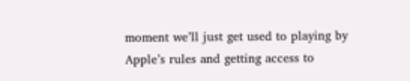moment we’ll just get used to playing by Apple’s rules and getting access to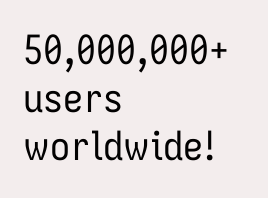50,000,000+ users worldwide!